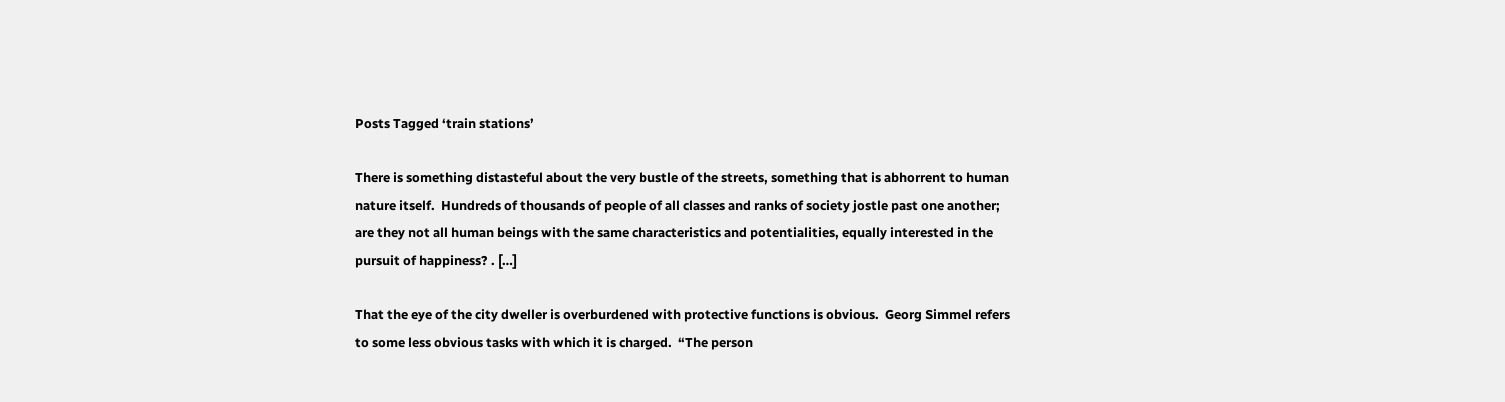Posts Tagged ‘train stations’

There is something distasteful about the very bustle of the streets, something that is abhorrent to human nature itself.  Hundreds of thousands of people of all classes and ranks of society jostle past one another; are they not all human beings with the same characteristics and potentialities, equally interested in the pursuit of happiness? . […]

That the eye of the city dweller is overburdened with protective functions is obvious.  Georg Simmel refers to some less obvious tasks with which it is charged.  “The person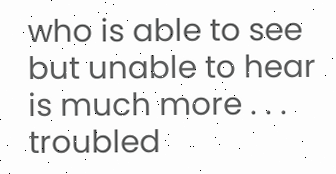who is able to see but unable to hear is much more . . . troubled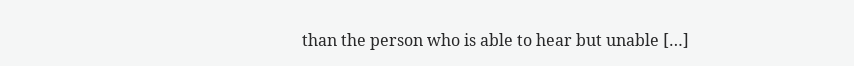than the person who is able to hear but unable […]